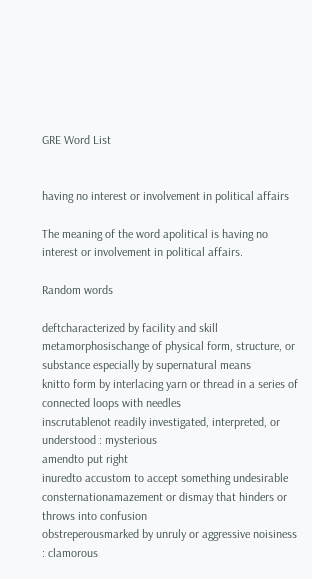GRE Word List


having no interest or involvement in political affairs

The meaning of the word apolitical is having no interest or involvement in political affairs.

Random words

deftcharacterized by facility and skill
metamorphosischange of physical form, structure, or substance especially by supernatural means
knitto form by interlacing yarn or thread in a series of connected loops with needles
inscrutablenot readily investigated, interpreted, or understood : mysterious
amendto put right
inuredto accustom to accept something undesirable
consternationamazement or dismay that hinders or throws into confusion
obstreperousmarked by unruly or aggressive noisiness : clamorous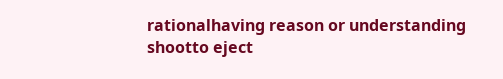rationalhaving reason or understanding
shootto eject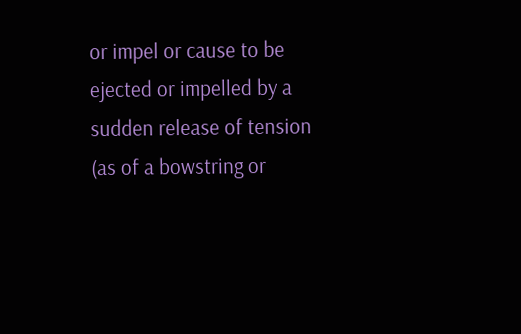or impel or cause to be ejected or impelled by a sudden release of tension (as of a bowstring or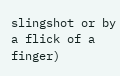slingshot or by a flick of a finger)